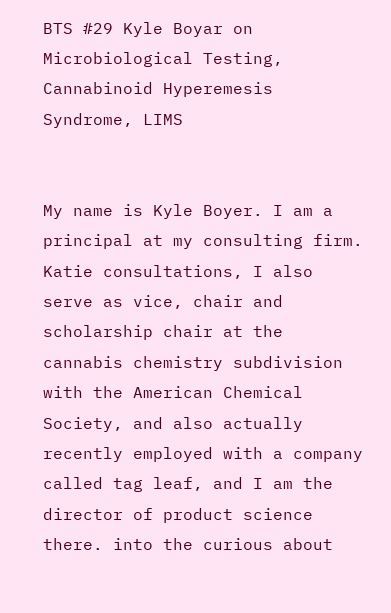BTS #29 Kyle Boyar on Microbiological Testing, Cannabinoid Hyperemesis Syndrome, LIMS


My name is Kyle Boyer. I am a principal at my consulting firm. Katie consultations, I also serve as vice, chair and scholarship chair at the cannabis chemistry subdivision with the American Chemical Society, and also actually recently employed with a company called tag leaf, and I am the director of product science there. into the curious about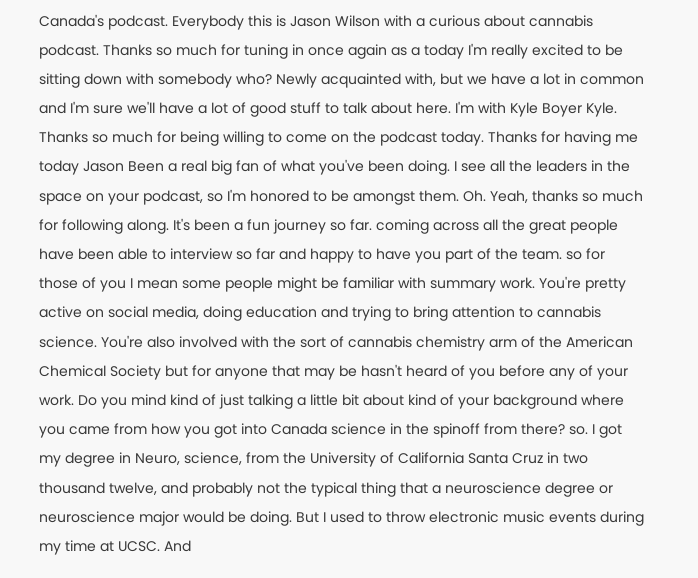Canada's podcast. Everybody this is Jason Wilson with a curious about cannabis podcast. Thanks so much for tuning in once again as a today I'm really excited to be sitting down with somebody who? Newly acquainted with, but we have a lot in common and I'm sure we'll have a lot of good stuff to talk about here. I'm with Kyle Boyer Kyle. Thanks so much for being willing to come on the podcast today. Thanks for having me today Jason Been a real big fan of what you've been doing. I see all the leaders in the space on your podcast, so I'm honored to be amongst them. Oh. Yeah, thanks so much for following along. It's been a fun journey so far. coming across all the great people have been able to interview so far and happy to have you part of the team. so for those of you I mean some people might be familiar with summary work. You're pretty active on social media, doing education and trying to bring attention to cannabis science. You're also involved with the sort of cannabis chemistry arm of the American Chemical Society but for anyone that may be hasn't heard of you before any of your work. Do you mind kind of just talking a little bit about kind of your background where you came from how you got into Canada science in the spinoff from there? so. I got my degree in Neuro, science, from the University of California Santa Cruz in two thousand twelve, and probably not the typical thing that a neuroscience degree or neuroscience major would be doing. But I used to throw electronic music events during my time at UCSC. And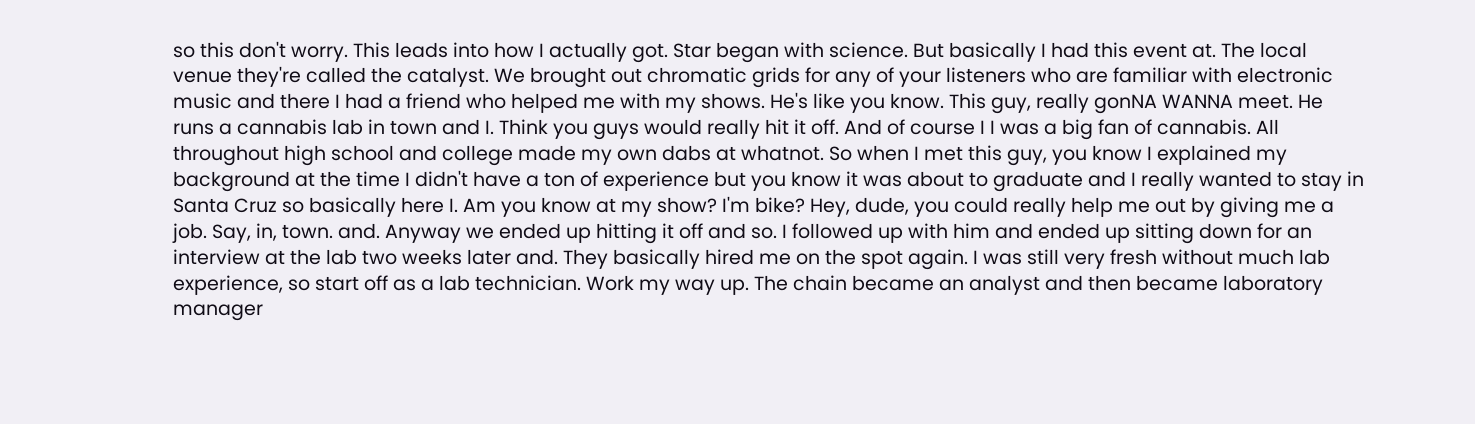so this don't worry. This leads into how I actually got. Star began with science. But basically I had this event at. The local venue they're called the catalyst. We brought out chromatic grids for any of your listeners who are familiar with electronic music and there I had a friend who helped me with my shows. He's like you know. This guy, really gonNA WANNA meet. He runs a cannabis lab in town and I. Think you guys would really hit it off. And of course I I was a big fan of cannabis. All throughout high school and college made my own dabs at whatnot. So when I met this guy, you know I explained my background at the time I didn't have a ton of experience but you know it was about to graduate and I really wanted to stay in Santa Cruz so basically here I. Am you know at my show? I'm bike? Hey, dude, you could really help me out by giving me a job. Say, in, town. and. Anyway we ended up hitting it off and so. I followed up with him and ended up sitting down for an interview at the lab two weeks later and. They basically hired me on the spot again. I was still very fresh without much lab experience, so start off as a lab technician. Work my way up. The chain became an analyst and then became laboratory manager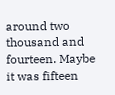around two thousand and fourteen. Maybe it was fifteen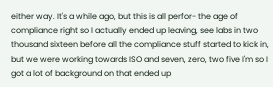either way. It's a while ago, but this is all perfor- the age of compliance right so I actually ended up leaving, see labs in two thousand sixteen before all the compliance stuff started to kick in, but we were working towards ISO and seven, zero, two five I'm so I got a lot of background on that ended up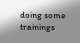doing some trainings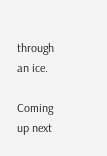through an ice.

Coming up next